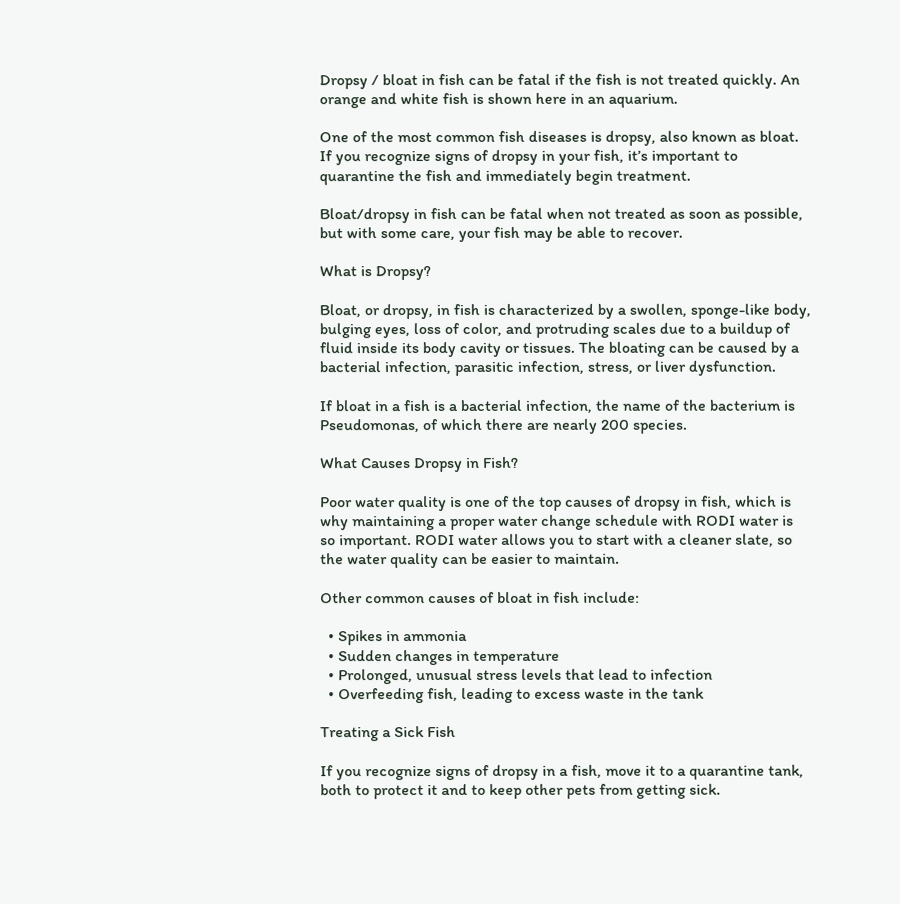Dropsy / bloat in fish can be fatal if the fish is not treated quickly. An orange and white fish is shown here in an aquarium.

One of the most common fish diseases is dropsy, also known as bloat. If you recognize signs of dropsy in your fish, it’s important to quarantine the fish and immediately begin treatment.

Bloat/dropsy in fish can be fatal when not treated as soon as possible, but with some care, your fish may be able to recover.

What is Dropsy?

Bloat, or dropsy, in fish is characterized by a swollen, sponge-like body, bulging eyes, loss of color, and protruding scales due to a buildup of fluid inside its body cavity or tissues. The bloating can be caused by a bacterial infection, parasitic infection, stress, or liver dysfunction.

If bloat in a fish is a bacterial infection, the name of the bacterium is Pseudomonas, of which there are nearly 200 species.

What Causes Dropsy in Fish?

Poor water quality is one of the top causes of dropsy in fish, which is why maintaining a proper water change schedule with RODI water is so important. RODI water allows you to start with a cleaner slate, so the water quality can be easier to maintain.

Other common causes of bloat in fish include:

  • Spikes in ammonia
  • Sudden changes in temperature
  • Prolonged, unusual stress levels that lead to infection
  • Overfeeding fish, leading to excess waste in the tank

Treating a Sick Fish

If you recognize signs of dropsy in a fish, move it to a quarantine tank, both to protect it and to keep other pets from getting sick.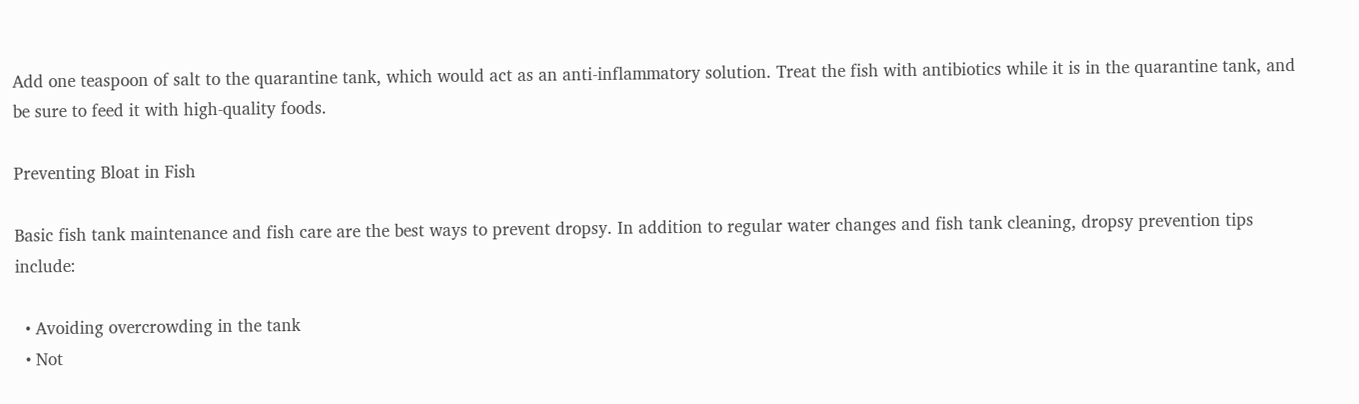Add one teaspoon of salt to the quarantine tank, which would act as an anti-inflammatory solution. Treat the fish with antibiotics while it is in the quarantine tank, and be sure to feed it with high-quality foods.

Preventing Bloat in Fish

Basic fish tank maintenance and fish care are the best ways to prevent dropsy. In addition to regular water changes and fish tank cleaning, dropsy prevention tips include:

  • Avoiding overcrowding in the tank
  • Not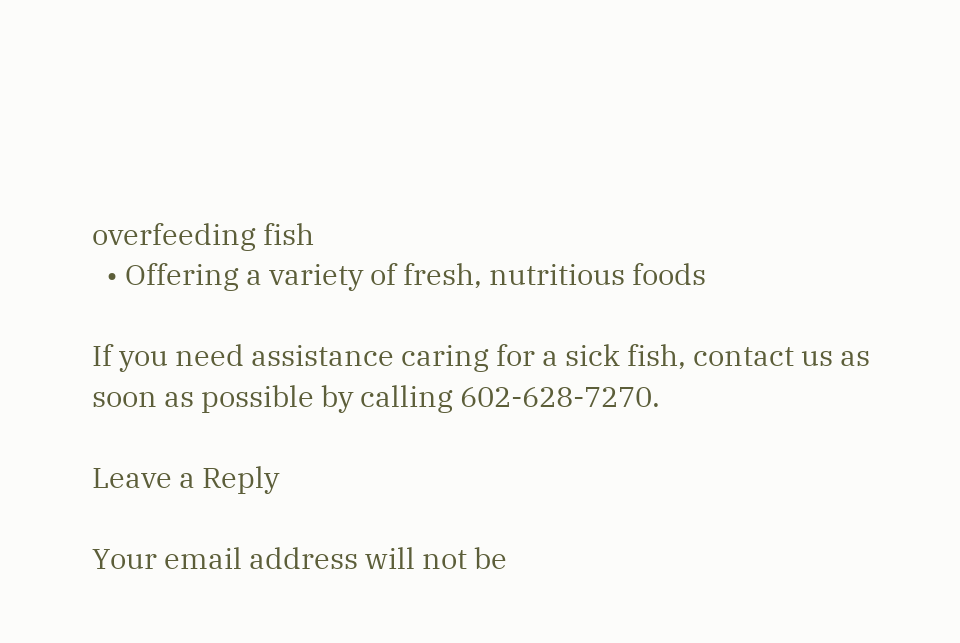overfeeding fish
  • Offering a variety of fresh, nutritious foods

If you need assistance caring for a sick fish, contact us as soon as possible by calling 602-628-7270.

Leave a Reply

Your email address will not be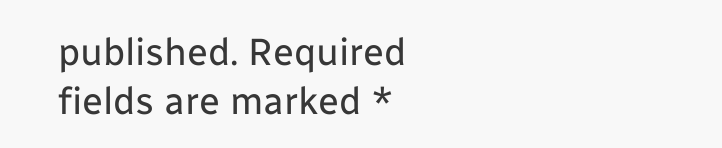published. Required fields are marked *